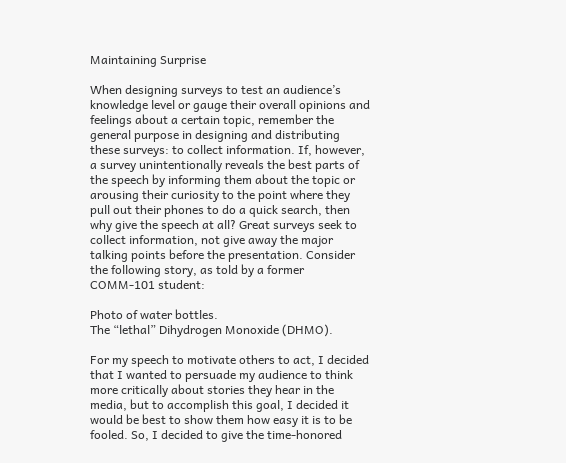Maintaining Surprise

When designing surveys to test an audience’s knowledge level or gauge their overall opinions and feelings about a certain topic, remember the general purpose in designing and distributing these surveys: to collect information. If, however, a survey unintentionally reveals the best parts of the speech by informing them about the topic or arousing their curiosity to the point where they pull out their phones to do a quick search, then why give the speech at all? Great surveys seek to collect information, not give away the major talking points before the presentation. Consider the following story, as told by a former COMM-101 student:

Photo of water bottles.
The “lethal” Dihydrogen Monoxide (DHMO).

For my speech to motivate others to act, I decided that I wanted to persuade my audience to think more critically about stories they hear in the media, but to accomplish this goal, I decided it would be best to show them how easy it is to be fooled. So, I decided to give the time-honored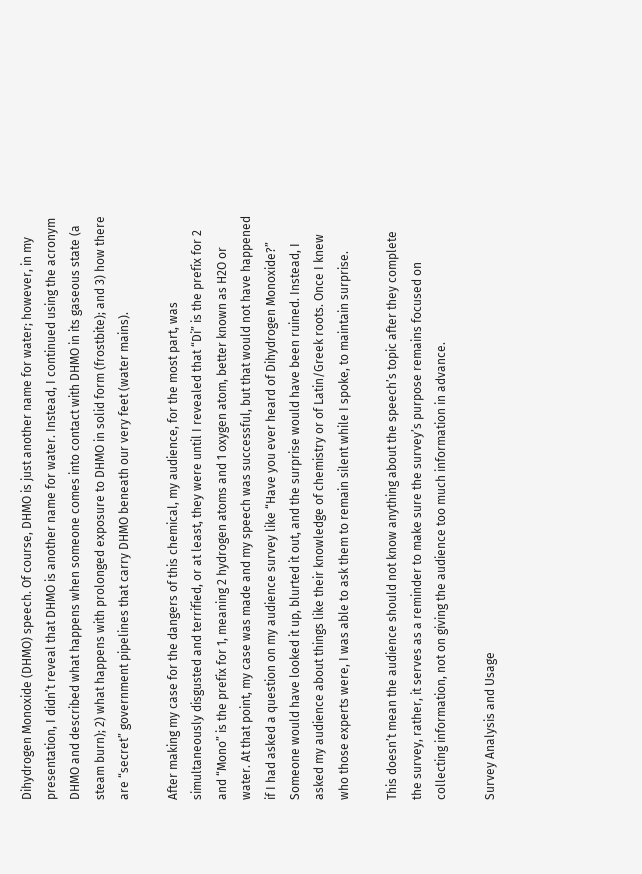Dihydrogen Monoxide (DHMO) speech. Of course, DHMO is just another name for water; however, in my presentation, I didn’t reveal that DHMO is another name for water. Instead, I continued using the acronym DHMO and described what happens when someone comes into contact with DHMO in its gaseous state (a steam burn); 2) what happens with prolonged exposure to DHMO in solid form (frostbite); and 3) how there are “secret” government pipelines that carry DHMO beneath our very feet (water mains).

After making my case for the dangers of this chemical, my audience, for the most part, was simultaneously disgusted and terrified, or at least, they were until I revealed that “Di” is the prefix for 2 and “Mono” is the prefix for 1, meaning 2 hydrogen atoms and 1 oxygen atom, better known as H2O or water. At that point, my case was made and my speech was successful, but that would not have happened if I had asked a question on my audience survey like “Have you ever heard of Dihydrogen Monoxide?” Someone would have looked it up, blurted it out, and the surprise would have been ruined. Instead, I asked my audience about things like their knowledge of chemistry or of Latin/Greek roots. Once I knew who those experts were, I was able to ask them to remain silent while I spoke, to maintain surprise.

This doesn’t mean the audience should not know anything about the speech’s topic after they complete the survey, rather, it serves as a reminder to make sure the survey’s purpose remains focused on collecting information, not on giving the audience too much information in advance.

Survey Analysis and Usage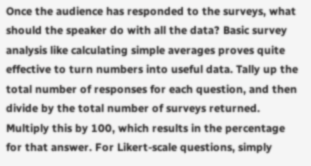Once the audience has responded to the surveys, what should the speaker do with all the data? Basic survey analysis like calculating simple averages proves quite effective to turn numbers into useful data. Tally up the total number of responses for each question, and then divide by the total number of surveys returned. Multiply this by 100, which results in the percentage for that answer. For Likert-scale questions, simply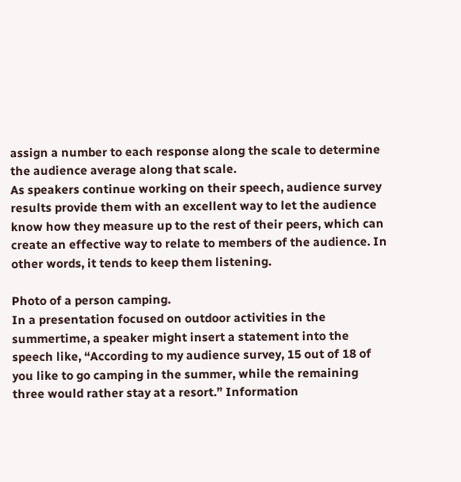assign a number to each response along the scale to determine the audience average along that scale.
As speakers continue working on their speech, audience survey results provide them with an excellent way to let the audience know how they measure up to the rest of their peers, which can create an effective way to relate to members of the audience. In other words, it tends to keep them listening.

Photo of a person camping.
In a presentation focused on outdoor activities in the summertime, a speaker might insert a statement into the speech like, “According to my audience survey, 15 out of 18 of you like to go camping in the summer, while the remaining three would rather stay at a resort.” Information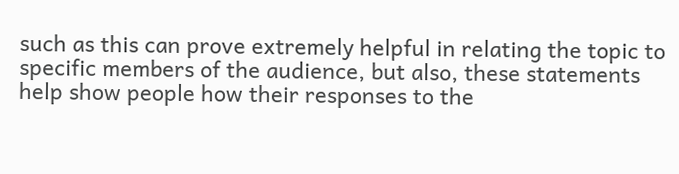such as this can prove extremely helpful in relating the topic to specific members of the audience, but also, these statements help show people how their responses to the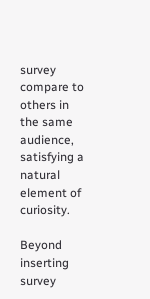survey compare to others in the same audience, satisfying a natural element of curiosity.

Beyond inserting survey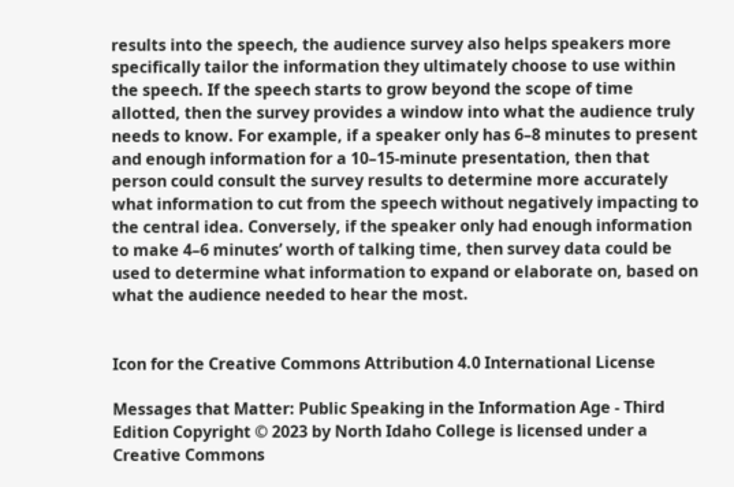results into the speech, the audience survey also helps speakers more specifically tailor the information they ultimately choose to use within the speech. If the speech starts to grow beyond the scope of time allotted, then the survey provides a window into what the audience truly needs to know. For example, if a speaker only has 6–8 minutes to present and enough information for a 10–15-minute presentation, then that person could consult the survey results to determine more accurately what information to cut from the speech without negatively impacting to the central idea. Conversely, if the speaker only had enough information to make 4–6 minutes’ worth of talking time, then survey data could be used to determine what information to expand or elaborate on, based on what the audience needed to hear the most.


Icon for the Creative Commons Attribution 4.0 International License

Messages that Matter: Public Speaking in the Information Age - Third Edition Copyright © 2023 by North Idaho College is licensed under a Creative Commons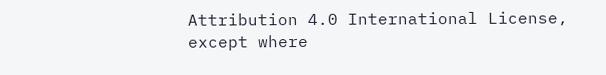Attribution 4.0 International License, except where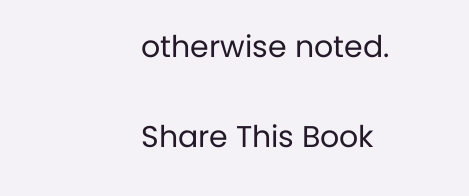otherwise noted.

Share This Book